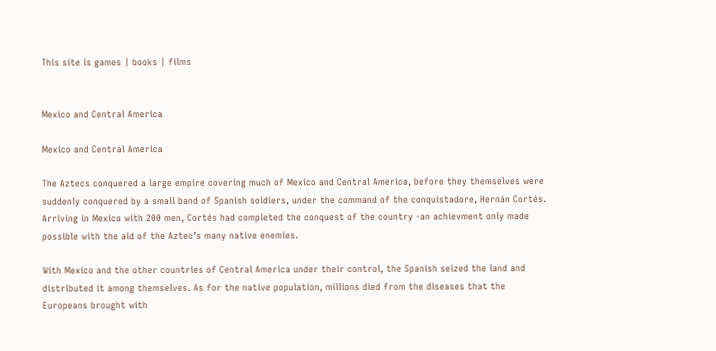This site is games | books | films


Mexico and Central America

Mexico and Central America

The Aztecs conquered a large empire covering much of Mexico and Central America, before they themselves were suddenly conquered by a small band of Spanish soldiers, under the command of the conquistadore, Hernán Cortés. Arriving in Mexico with 200 men, Cortés had completed the conquest of the country -an achievment only made possible with the aid of the Aztec’s many native enemies.

With Mexico and the other countries of Central America under their control, the Spanish seized the land and distributed it among themselves. As for the native population, millions died from the diseases that the Europeans brought with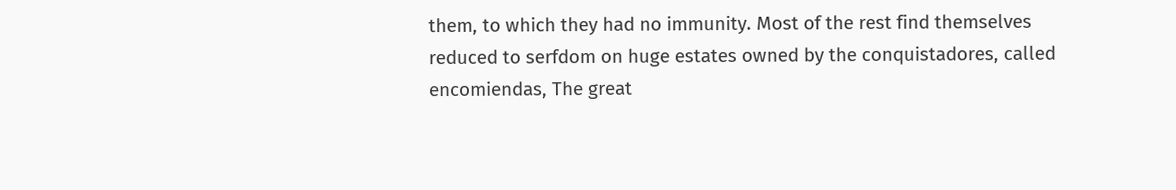them, to which they had no immunity. Most of the rest find themselves reduced to serfdom on huge estates owned by the conquistadores, called encomiendas, The great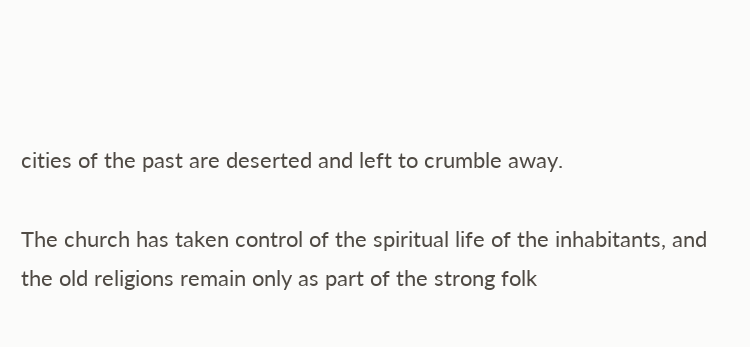cities of the past are deserted and left to crumble away.

The church has taken control of the spiritual life of the inhabitants, and the old religions remain only as part of the strong folk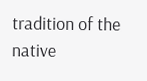tradition of the native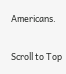Americans.

Scroll to Top